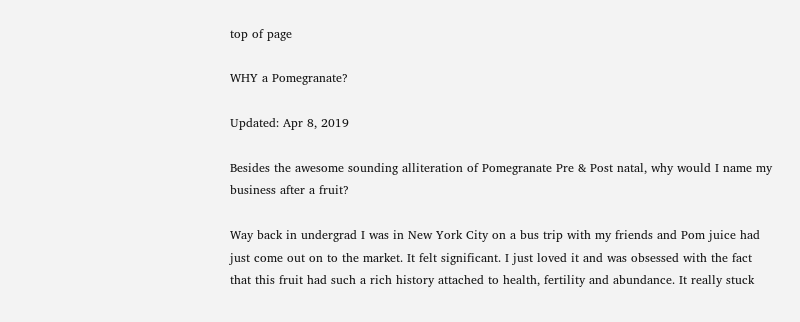top of page

WHY a Pomegranate?

Updated: Apr 8, 2019

Besides the awesome sounding alliteration of Pomegranate Pre & Post natal, why would I name my business after a fruit?

Way back in undergrad I was in New York City on a bus trip with my friends and Pom juice had just come out on to the market. It felt significant. I just loved it and was obsessed with the fact that this fruit had such a rich history attached to health, fertility and abundance. It really stuck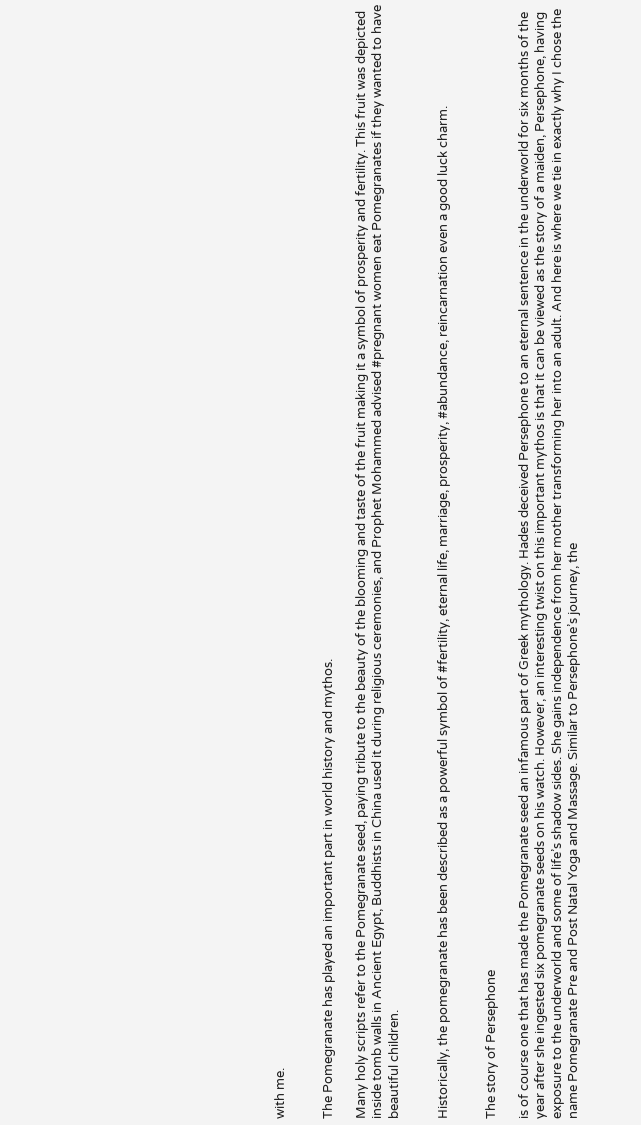with me.


The Pomegranate has played an important part in world history and mythos.

Many holy scripts refer to the Pomegranate seed, paying tribute to the beauty of the blooming and taste of the fruit making it a symbol of prosperity and fertility. This fruit was depicted inside tomb walls in Ancient Egypt, Buddhists in China used it during religious ceremonies, and Prophet Mohammed advised #pregnant women eat Pomegranates if they wanted to have beautiful children.


Historically, the pomegranate has been described as a powerful symbol of #fertility, eternal life, marriage, prosperity, #abundance, reincarnation even a good luck charm.


The story of Persephone

is of course one that has made the Pomegranate seed an infamous part of Greek mythology. Hades deceived Persephone to an eternal sentence in the underworld for six months of the year after she ingested six pomegranate seeds on his watch. However, an interesting twist on this important mythos is that it can be viewed as the story of a maiden, Persephone, having exposure to the underworld and some of life’s shadow sides. She gains independence from her mother transforming her into an adult. And here is where we tie in exactly why I chose the name Pomegranate Pre and Post Natal Yoga and Massage. Similar to Persephone’s journey, the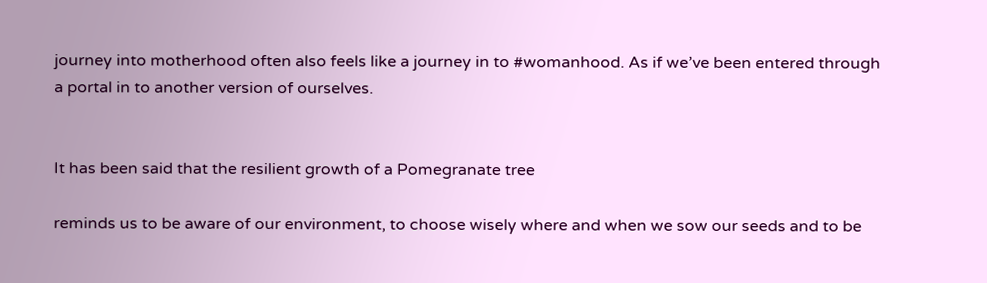journey into motherhood often also feels like a journey in to #womanhood. As if we’ve been entered through a portal in to another version of ourselves.


It has been said that the resilient growth of a Pomegranate tree

reminds us to be aware of our environment, to choose wisely where and when we sow our seeds and to be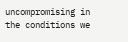uncompromising in the conditions we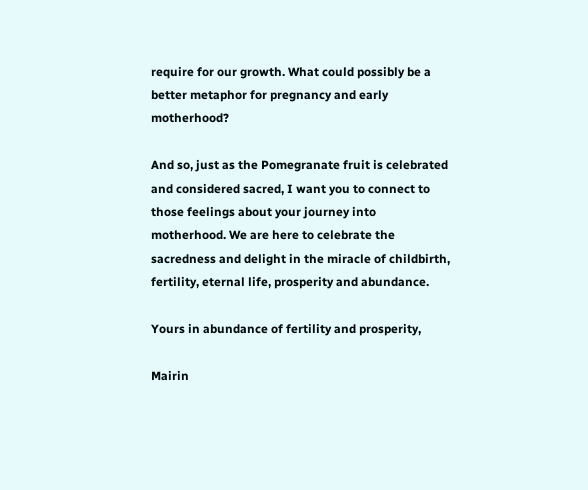require for our growth. What could possibly be a better metaphor for pregnancy and early motherhood?

And so, just as the Pomegranate fruit is celebrated and considered sacred, I want you to connect to those feelings about your journey into motherhood. We are here to celebrate the sacredness and delight in the miracle of childbirth, fertility, eternal life, prosperity and abundance.

Yours in abundance of fertility and prosperity,

Mairin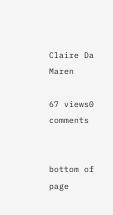Claire Da Maren

67 views0 comments


bottom of page